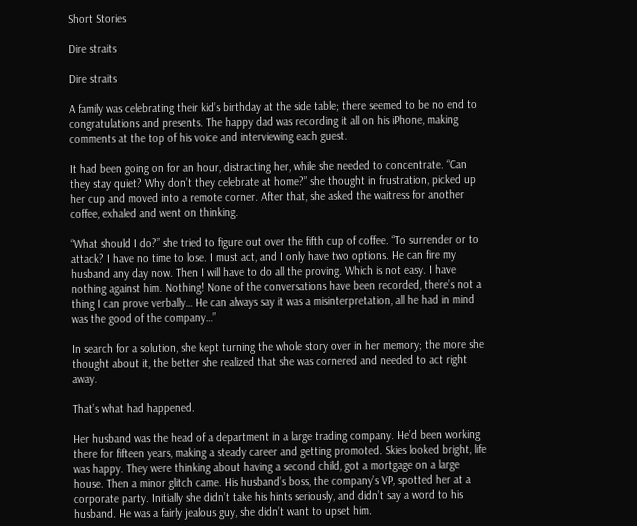Short Stories

Dire straits

Dire straits

A family was celebrating their kid’s birthday at the side table; there seemed to be no end to congratulations and presents. The happy dad was recording it all on his iPhone, making comments at the top of his voice and interviewing each guest.

It had been going on for an hour, distracting her, while she needed to concentrate. “Can they stay quiet? Why don’t they celebrate at home?” she thought in frustration, picked up her cup and moved into a remote corner. After that, she asked the waitress for another coffee, exhaled and went on thinking.

“What should I do?” she tried to figure out over the fifth cup of coffee. “To surrender or to attack? I have no time to lose. I must act, and I only have two options. He can fire my husband any day now. Then I will have to do all the proving. Which is not easy. I have nothing against him. Nothing! None of the conversations have been recorded, there’s not a thing I can prove verbally… He can always say it was a misinterpretation, all he had in mind was the good of the company…”

In search for a solution, she kept turning the whole story over in her memory; the more she thought about it, the better she realized that she was cornered and needed to act right away.

That’s what had happened.

Her husband was the head of a department in a large trading company. He’d been working there for fifteen years, making a steady career and getting promoted. Skies looked bright, life was happy. They were thinking about having a second child, got a mortgage on a large house. Then a minor glitch came. His husband’s boss, the company’s VP, spotted her at a corporate party. Initially she didn’t take his hints seriously, and didn’t say a word to his husband. He was a fairly jealous guy, she didn’t want to upset him.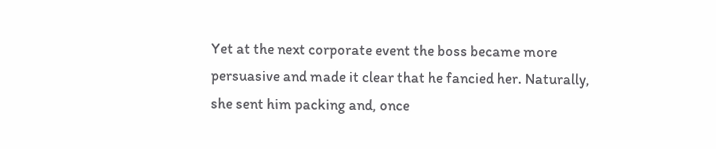Yet at the next corporate event the boss became more persuasive and made it clear that he fancied her. Naturally, she sent him packing and, once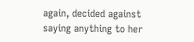again, decided against saying anything to her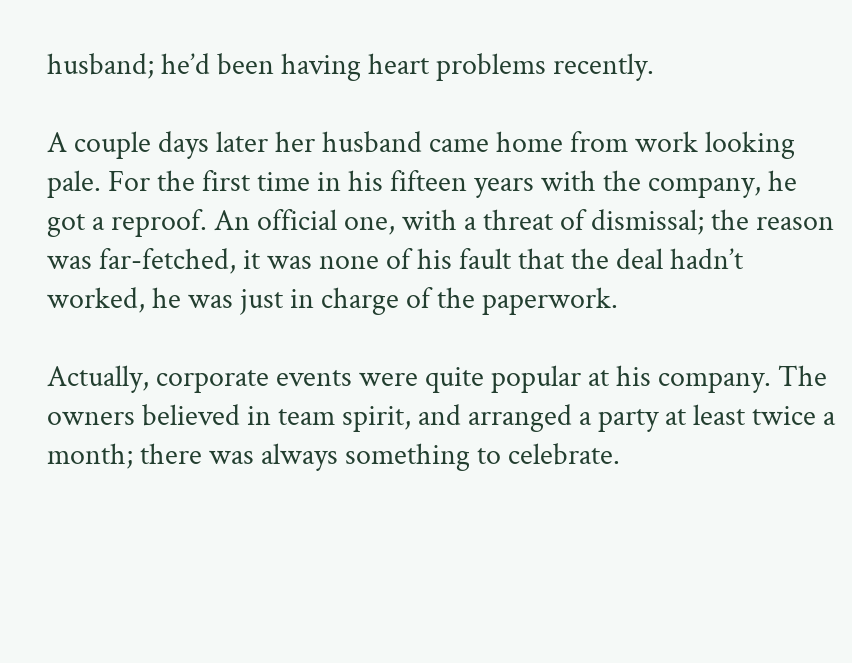husband; he’d been having heart problems recently.

A couple days later her husband came home from work looking pale. For the first time in his fifteen years with the company, he got a reproof. An official one, with a threat of dismissal; the reason was far-fetched, it was none of his fault that the deal hadn’t worked, he was just in charge of the paperwork.

Actually, corporate events were quite popular at his company. The owners believed in team spirit, and arranged a party at least twice a month; there was always something to celebrate.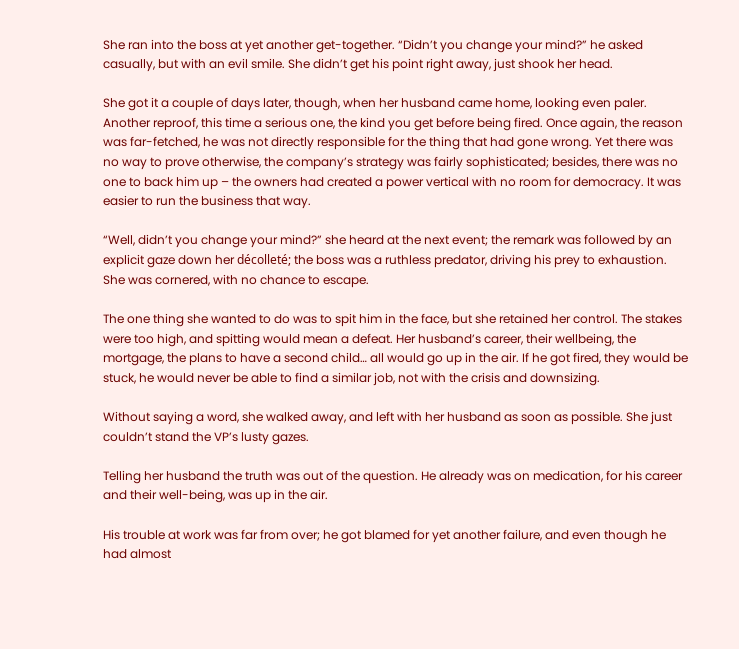She ran into the boss at yet another get-together. “Didn’t you change your mind?” he asked casually, but with an evil smile. She didn’t get his point right away, just shook her head.

She got it a couple of days later, though, when her husband came home, looking even paler. Another reproof, this time a serious one, the kind you get before being fired. Once again, the reason was far-fetched, he was not directly responsible for the thing that had gone wrong. Yet there was no way to prove otherwise, the company’s strategy was fairly sophisticated; besides, there was no one to back him up – the owners had created a power vertical with no room for democracy. It was easier to run the business that way.

“Well, didn’t you change your mind?” she heard at the next event; the remark was followed by an explicit gaze down her décolleté; the boss was a ruthless predator, driving his prey to exhaustion. She was cornered, with no chance to escape.

The one thing she wanted to do was to spit him in the face, but she retained her control. The stakes were too high, and spitting would mean a defeat. Her husband’s career, their wellbeing, the mortgage, the plans to have a second child… all would go up in the air. If he got fired, they would be stuck, he would never be able to find a similar job, not with the crisis and downsizing.

Without saying a word, she walked away, and left with her husband as soon as possible. She just couldn’t stand the VP’s lusty gazes.

Telling her husband the truth was out of the question. He already was on medication, for his career and their well-being, was up in the air.

His trouble at work was far from over; he got blamed for yet another failure, and even though he had almost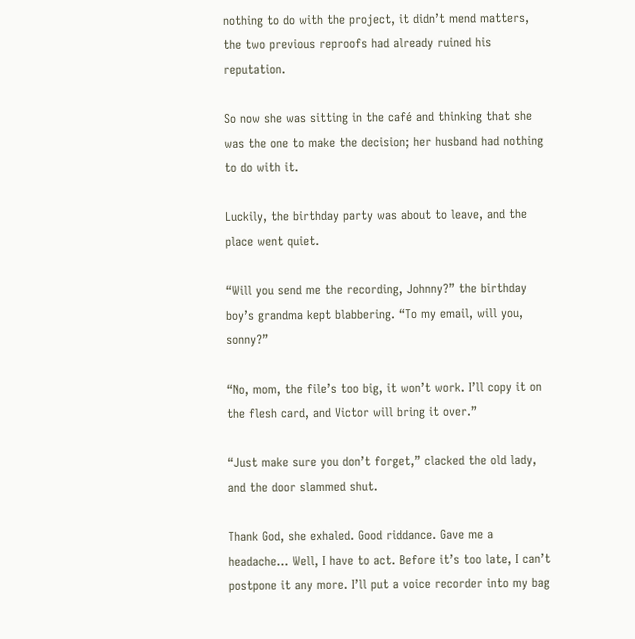nothing to do with the project, it didn’t mend matters, the two previous reproofs had already ruined his reputation.

So now she was sitting in the café and thinking that she was the one to make the decision; her husband had nothing to do with it.

Luckily, the birthday party was about to leave, and the place went quiet.

“Will you send me the recording, Johnny?” the birthday boy’s grandma kept blabbering. “To my email, will you, sonny?”

“No, mom, the file’s too big, it won’t work. I’ll copy it on the flesh card, and Victor will bring it over.”

“Just make sure you don’t forget,” clacked the old lady, and the door slammed shut.

Thank God, she exhaled. Good riddance. Gave me a headache... Well, I have to act. Before it’s too late, I can’t postpone it any more. I’ll put a voice recorder into my bag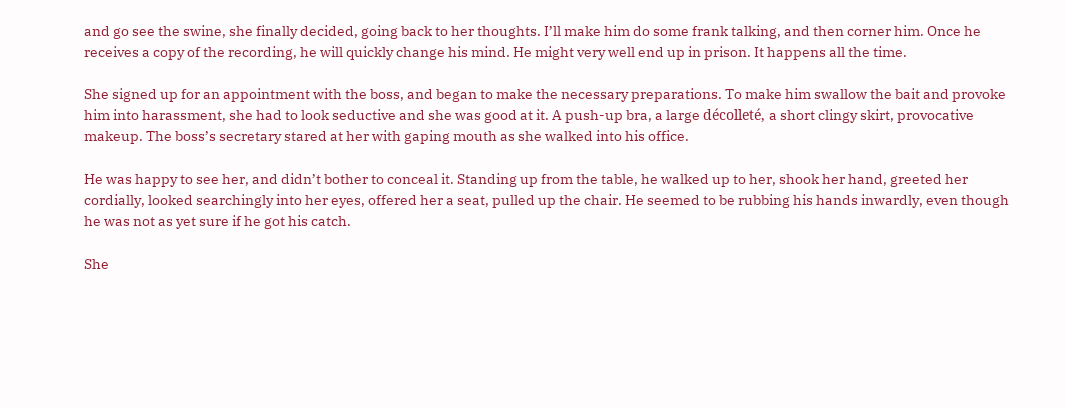and go see the swine, she finally decided, going back to her thoughts. I’ll make him do some frank talking, and then corner him. Once he receives a copy of the recording, he will quickly change his mind. He might very well end up in prison. It happens all the time.

She signed up for an appointment with the boss, and began to make the necessary preparations. To make him swallow the bait and provoke him into harassment, she had to look seductive and she was good at it. A push-up bra, a large décolleté, a short clingy skirt, provocative makeup. The boss’s secretary stared at her with gaping mouth as she walked into his office.

He was happy to see her, and didn’t bother to conceal it. Standing up from the table, he walked up to her, shook her hand, greeted her cordially, looked searchingly into her eyes, offered her a seat, pulled up the chair. He seemed to be rubbing his hands inwardly, even though he was not as yet sure if he got his catch.

She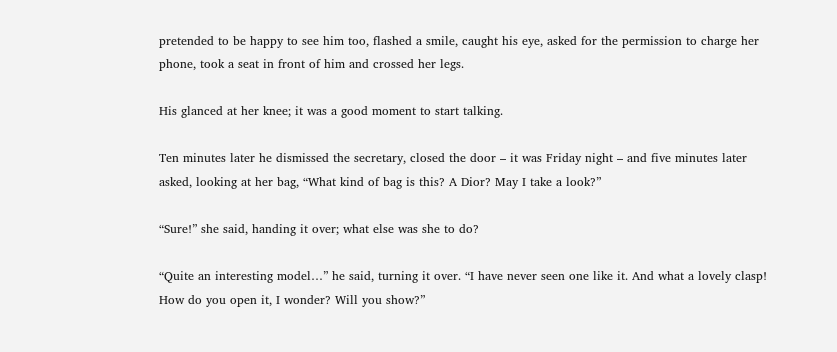pretended to be happy to see him too, flashed a smile, caught his eye, asked for the permission to charge her phone, took a seat in front of him and crossed her legs.

His glanced at her knee; it was a good moment to start talking.

Ten minutes later he dismissed the secretary, closed the door – it was Friday night – and five minutes later asked, looking at her bag, “What kind of bag is this? A Dior? May I take a look?”

“Sure!” she said, handing it over; what else was she to do?

“Quite an interesting model…” he said, turning it over. “I have never seen one like it. And what a lovely clasp! How do you open it, I wonder? Will you show?”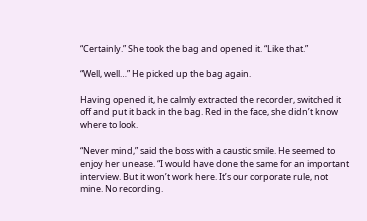“Certainly.” She took the bag and opened it. “Like that.”

“Well, well…” He picked up the bag again.

Having opened it, he calmly extracted the recorder, switched it off and put it back in the bag. Red in the face, she didn’t know where to look.

“Never mind,” said the boss with a caustic smile. He seemed to enjoy her unease. “I would have done the same for an important interview. But it won’t work here. It’s our corporate rule, not mine. No recording.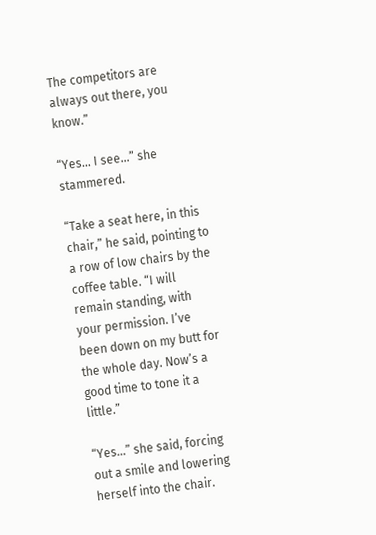The competitors are always out there, you know.”

“Yes… I see…” she stammered.

“Take a seat here, in this chair,” he said, pointing to a row of low chairs by the coffee table. “I will remain standing, with your permission. I’ve been down on my butt for the whole day. Now’s a good time to tone it a little.”

“Yes…” she said, forcing out a smile and lowering herself into the chair.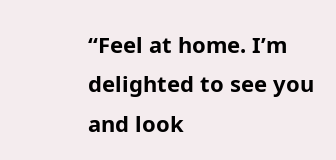“Feel at home. I’m delighted to see you and look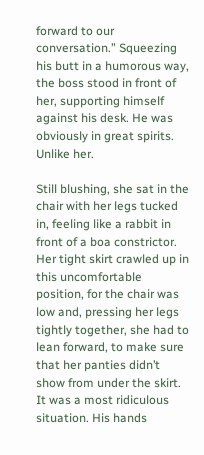forward to our conversation.” Squeezing his butt in a humorous way, the boss stood in front of her, supporting himself against his desk. He was obviously in great spirits. Unlike her.

Still blushing, she sat in the chair with her legs tucked in, feeling like a rabbit in front of a boa constrictor. Her tight skirt crawled up in this uncomfortable position, for the chair was low and, pressing her legs tightly together, she had to lean forward, to make sure that her panties didn’t show from under the skirt. It was a most ridiculous situation. His hands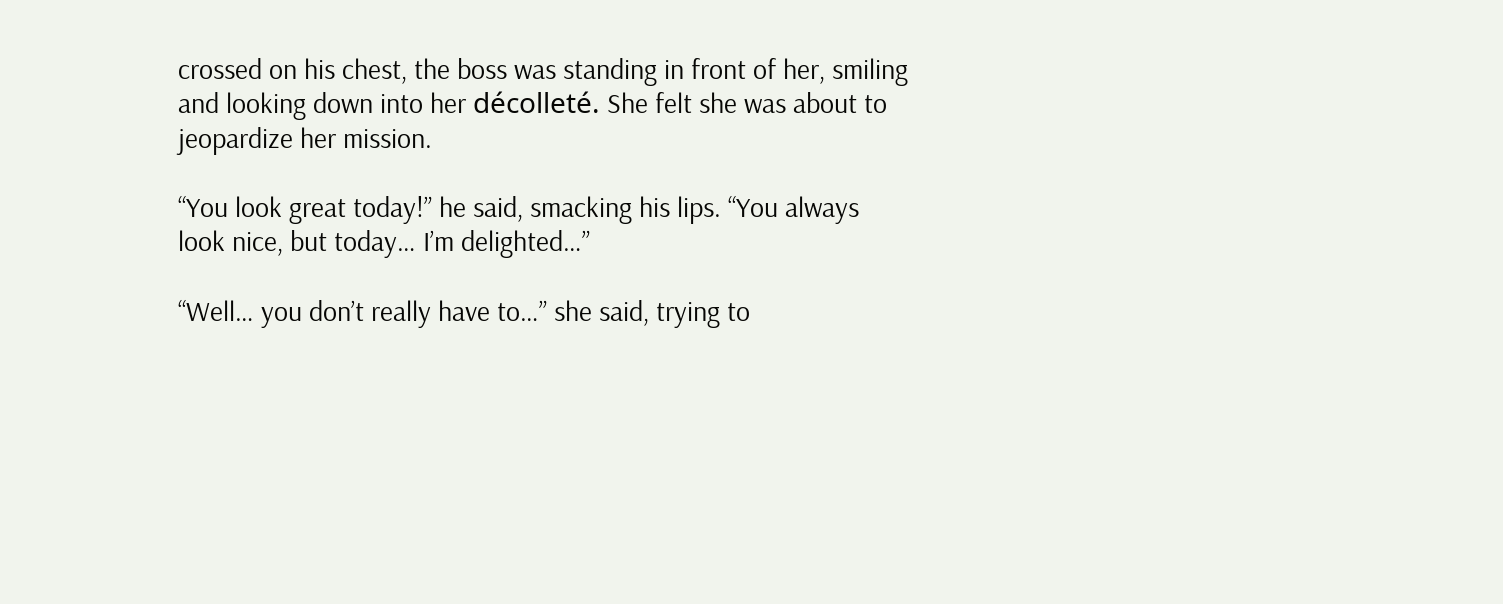crossed on his chest, the boss was standing in front of her, smiling and looking down into her décolleté. She felt she was about to jeopardize her mission.

“You look great today!” he said, smacking his lips. “You always look nice, but today… I’m delighted…”

“Well… you don’t really have to…” she said, trying to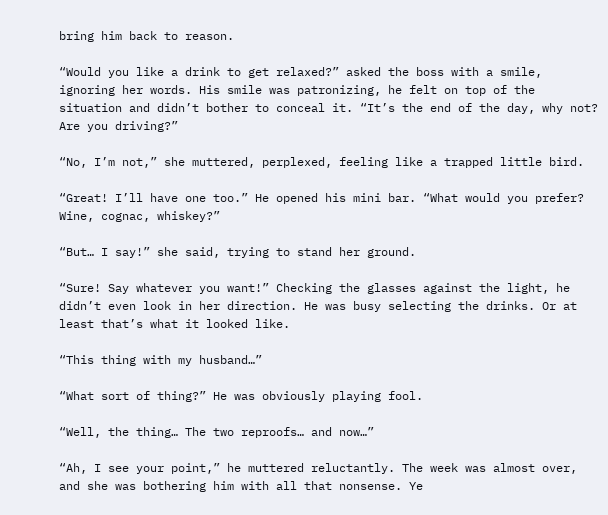bring him back to reason.

“Would you like a drink to get relaxed?” asked the boss with a smile, ignoring her words. His smile was patronizing, he felt on top of the situation and didn’t bother to conceal it. “It’s the end of the day, why not? Are you driving?”

“No, I’m not,” she muttered, perplexed, feeling like a trapped little bird.

“Great! I’ll have one too.” He opened his mini bar. “What would you prefer? Wine, cognac, whiskey?”

“But… I say!” she said, trying to stand her ground.

“Sure! Say whatever you want!” Checking the glasses against the light, he didn’t even look in her direction. He was busy selecting the drinks. Or at least that’s what it looked like.

“This thing with my husband…”

“What sort of thing?” He was obviously playing fool.

“Well, the thing… The two reproofs… and now…”

“Ah, I see your point,” he muttered reluctantly. The week was almost over, and she was bothering him with all that nonsense. Ye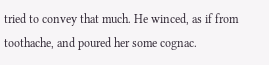tried to convey that much. He winced, as if from toothache, and poured her some cognac.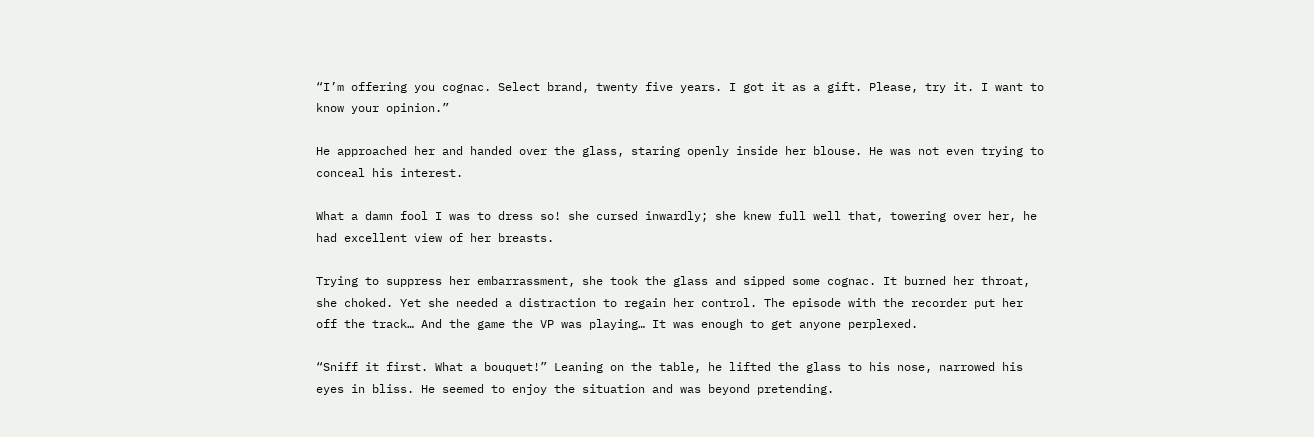“I’m offering you cognac. Select brand, twenty five years. I got it as a gift. Please, try it. I want to know your opinion.”

He approached her and handed over the glass, staring openly inside her blouse. He was not even trying to conceal his interest.

What a damn fool I was to dress so! she cursed inwardly; she knew full well that, towering over her, he had excellent view of her breasts.

Trying to suppress her embarrassment, she took the glass and sipped some cognac. It burned her throat, she choked. Yet she needed a distraction to regain her control. The episode with the recorder put her off the track… And the game the VP was playing… It was enough to get anyone perplexed.

“Sniff it first. What a bouquet!” Leaning on the table, he lifted the glass to his nose, narrowed his eyes in bliss. He seemed to enjoy the situation and was beyond pretending.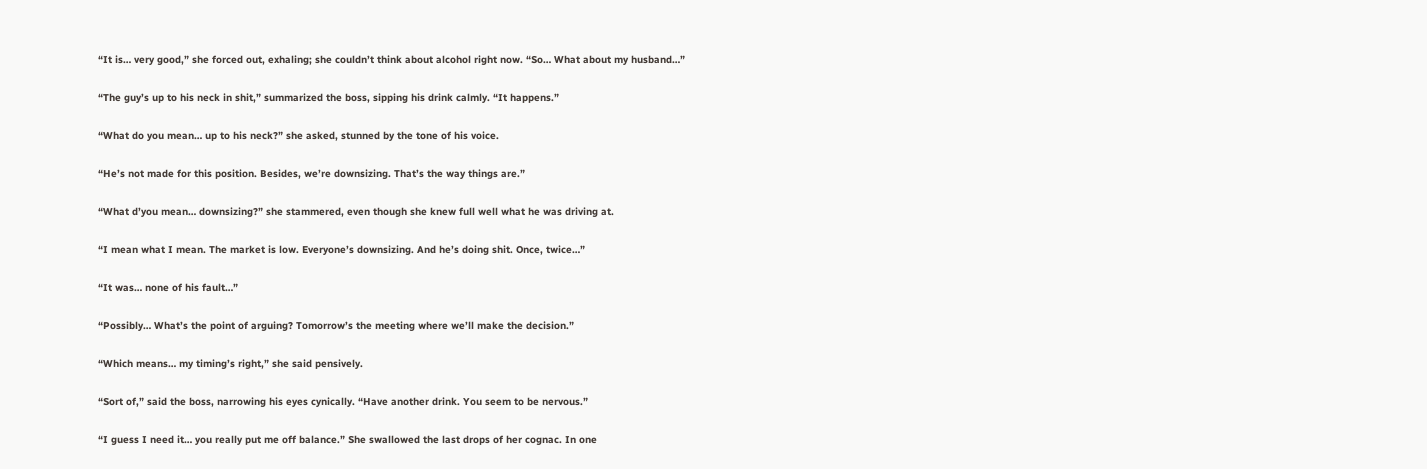“It is… very good,” she forced out, exhaling; she couldn’t think about alcohol right now. “So… What about my husband…”

“The guy’s up to his neck in shit,” summarized the boss, sipping his drink calmly. “It happens.”

“What do you mean… up to his neck?” she asked, stunned by the tone of his voice.

“He’s not made for this position. Besides, we’re downsizing. That’s the way things are.”

“What d’you mean… downsizing?” she stammered, even though she knew full well what he was driving at.

“I mean what I mean. The market is low. Everyone’s downsizing. And he’s doing shit. Once, twice…”

“It was… none of his fault…”

“Possibly… What’s the point of arguing? Tomorrow’s the meeting where we’ll make the decision.”

“Which means… my timing’s right,” she said pensively.

“Sort of,” said the boss, narrowing his eyes cynically. “Have another drink. You seem to be nervous.”

“I guess I need it… you really put me off balance.” She swallowed the last drops of her cognac. In one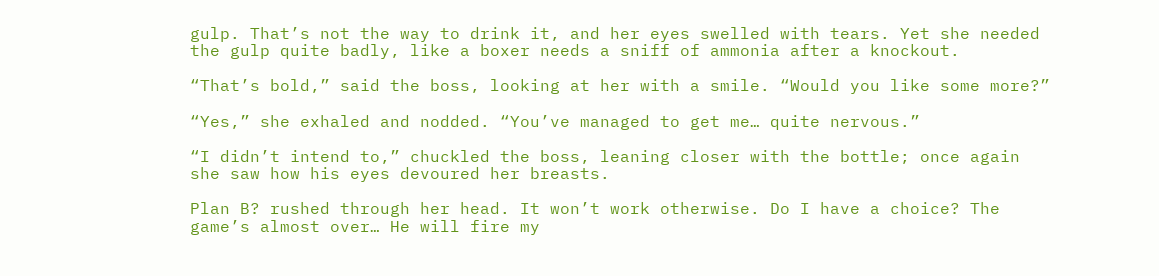gulp. That’s not the way to drink it, and her eyes swelled with tears. Yet she needed the gulp quite badly, like a boxer needs a sniff of ammonia after a knockout.

“That’s bold,” said the boss, looking at her with a smile. “Would you like some more?”

“Yes,” she exhaled and nodded. “You’ve managed to get me… quite nervous.”

“I didn’t intend to,” chuckled the boss, leaning closer with the bottle; once again she saw how his eyes devoured her breasts.

Plan B? rushed through her head. It won’t work otherwise. Do I have a choice? The game’s almost over… He will fire my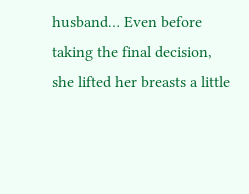husband… Even before taking the final decision, she lifted her breasts a little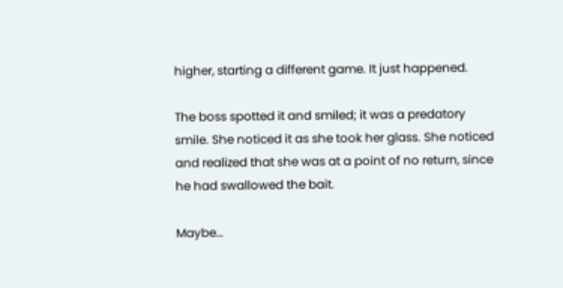higher, starting a different game. It just happened.

The boss spotted it and smiled; it was a predatory smile. She noticed it as she took her glass. She noticed and realized that she was at a point of no return, since he had swallowed the bait.

Maybe…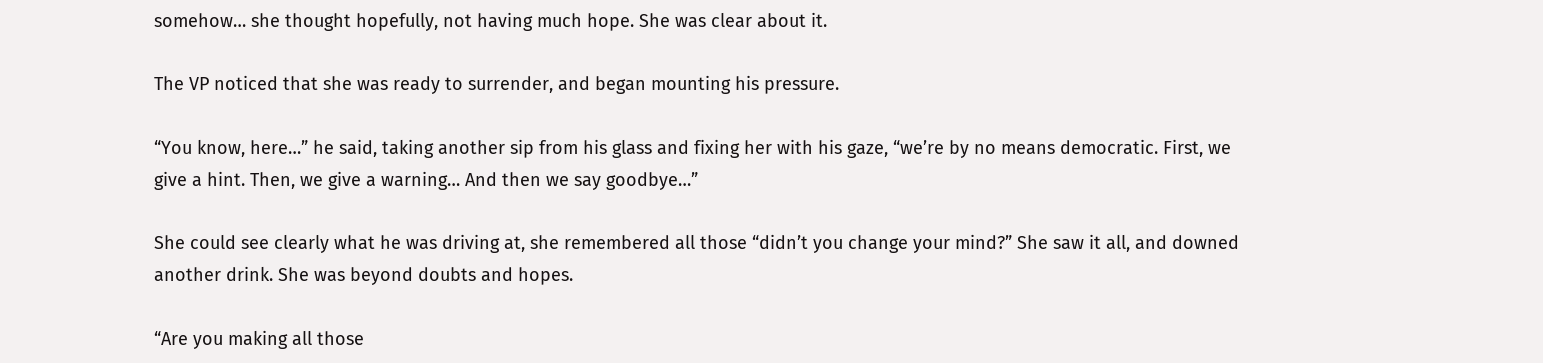somehow… she thought hopefully, not having much hope. She was clear about it.

The VP noticed that she was ready to surrender, and began mounting his pressure.

“You know, here…” he said, taking another sip from his glass and fixing her with his gaze, “we’re by no means democratic. First, we give a hint. Then, we give a warning… And then we say goodbye…”

She could see clearly what he was driving at, she remembered all those “didn’t you change your mind?” She saw it all, and downed another drink. She was beyond doubts and hopes.

“Are you making all those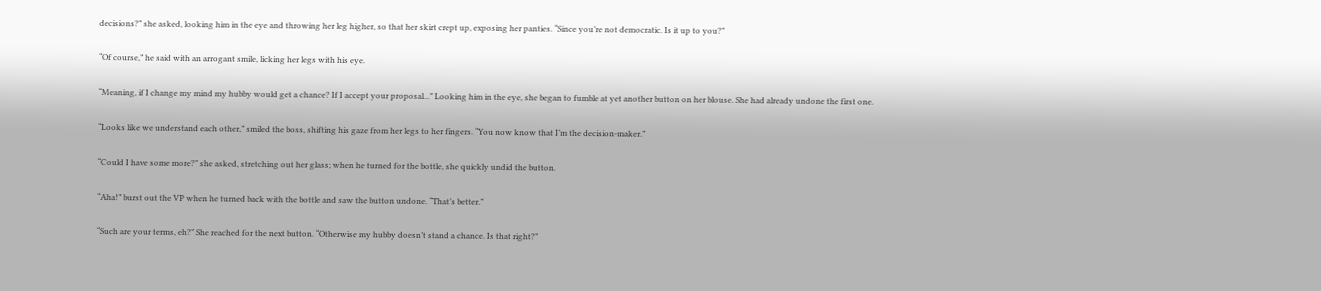decisions?” she asked, looking him in the eye and throwing her leg higher, so that her skirt crept up, exposing her panties. “Since you’re not democratic. Is it up to you?”

“Of course,” he said with an arrogant smile, licking her legs with his eye.

“Meaning, if I change my mind my hubby would get a chance? If I accept your proposal...” Looking him in the eye, she began to fumble at yet another button on her blouse. She had already undone the first one.

“Looks like we understand each other,” smiled the boss, shifting his gaze from her legs to her fingers. “You now know that I’m the decision-maker.”

“Could I have some more?” she asked, stretching out her glass; when he turned for the bottle, she quickly undid the button.

“Aha!” burst out the VP when he turned back with the bottle and saw the button undone. “That’s better.”

“Such are your terms, eh?” She reached for the next button. “Otherwise my hubby doesn’t stand a chance. Is that right?”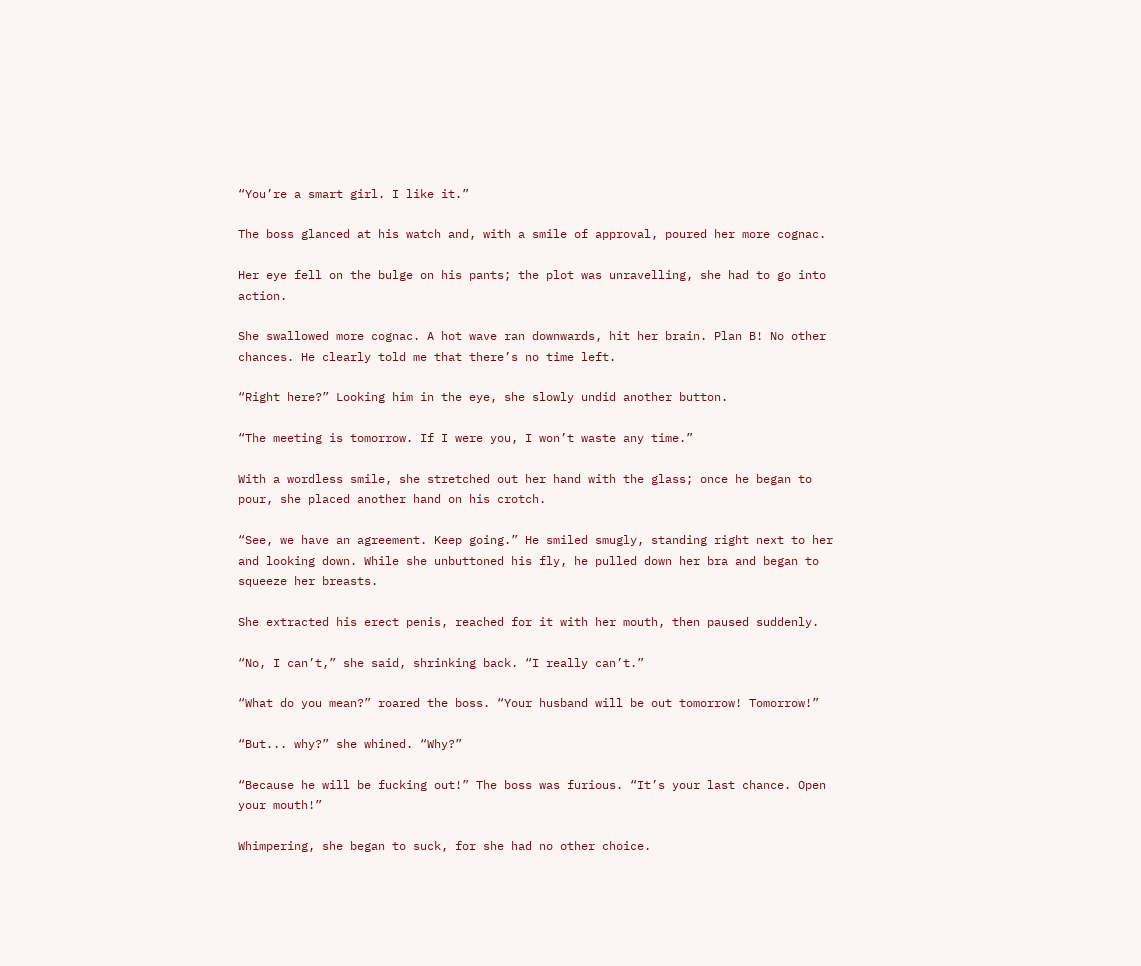“You’re a smart girl. I like it.”

The boss glanced at his watch and, with a smile of approval, poured her more cognac.

Her eye fell on the bulge on his pants; the plot was unravelling, she had to go into action.

She swallowed more cognac. A hot wave ran downwards, hit her brain. Plan B! No other chances. He clearly told me that there’s no time left.

“Right here?” Looking him in the eye, she slowly undid another button.

“The meeting is tomorrow. If I were you, I won’t waste any time.”

With a wordless smile, she stretched out her hand with the glass; once he began to pour, she placed another hand on his crotch.

“See, we have an agreement. Keep going.” He smiled smugly, standing right next to her and looking down. While she unbuttoned his fly, he pulled down her bra and began to squeeze her breasts.

She extracted his erect penis, reached for it with her mouth, then paused suddenly.

“No, I can’t,” she said, shrinking back. “I really can’t.”

“What do you mean?” roared the boss. “Your husband will be out tomorrow! Tomorrow!”

“But... why?” she whined. “Why?”

“Because he will be fucking out!” The boss was furious. “It’s your last chance. Open your mouth!”

Whimpering, she began to suck, for she had no other choice.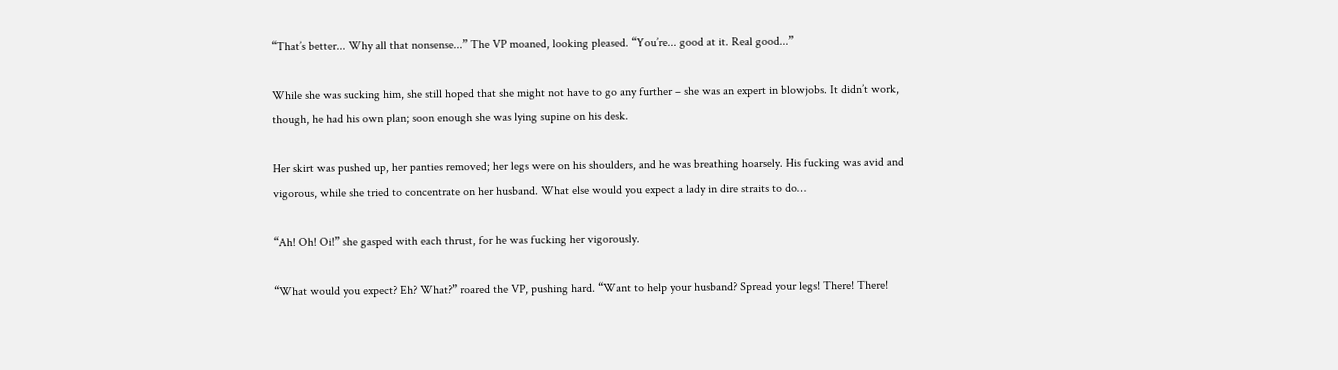“That’s better... Why all that nonsense...” The VP moaned, looking pleased. “You’re... good at it. Real good...”

While she was sucking him, she still hoped that she might not have to go any further – she was an expert in blowjobs. It didn’t work, though, he had his own plan; soon enough she was lying supine on his desk.

Her skirt was pushed up, her panties removed; her legs were on his shoulders, and he was breathing hoarsely. His fucking was avid and vigorous, while she tried to concentrate on her husband. What else would you expect a lady in dire straits to do…

“Ah! Oh! Oi!” she gasped with each thrust, for he was fucking her vigorously.

“What would you expect? Eh? What?” roared the VP, pushing hard. “Want to help your husband? Spread your legs! There! There!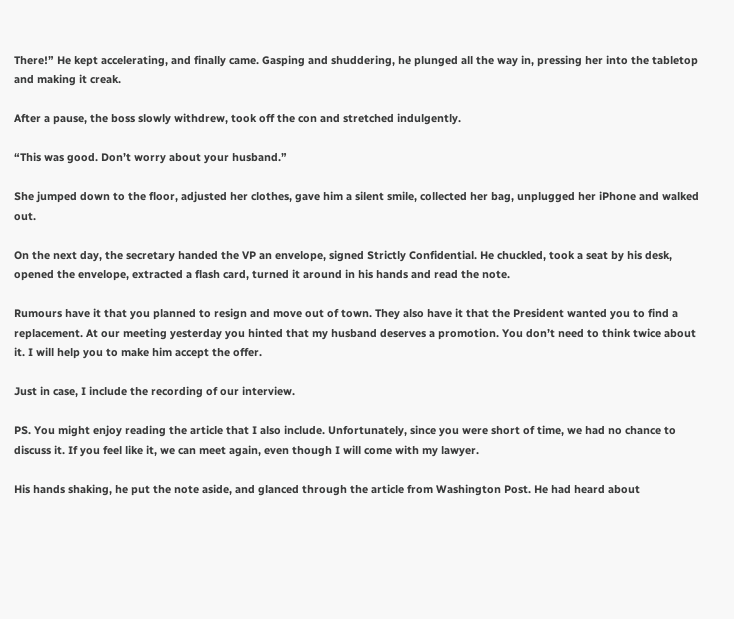There!” He kept accelerating, and finally came. Gasping and shuddering, he plunged all the way in, pressing her into the tabletop and making it creak.

After a pause, the boss slowly withdrew, took off the con and stretched indulgently.

“This was good. Don’t worry about your husband.”

She jumped down to the floor, adjusted her clothes, gave him a silent smile, collected her bag, unplugged her iPhone and walked out.

On the next day, the secretary handed the VP an envelope, signed Strictly Confidential. He chuckled, took a seat by his desk, opened the envelope, extracted a flash card, turned it around in his hands and read the note.

Rumours have it that you planned to resign and move out of town. They also have it that the President wanted you to find a replacement. At our meeting yesterday you hinted that my husband deserves a promotion. You don’t need to think twice about it. I will help you to make him accept the offer.

Just in case, I include the recording of our interview.

PS. You might enjoy reading the article that I also include. Unfortunately, since you were short of time, we had no chance to discuss it. If you feel like it, we can meet again, even though I will come with my lawyer.

His hands shaking, he put the note aside, and glanced through the article from Washington Post. He had heard about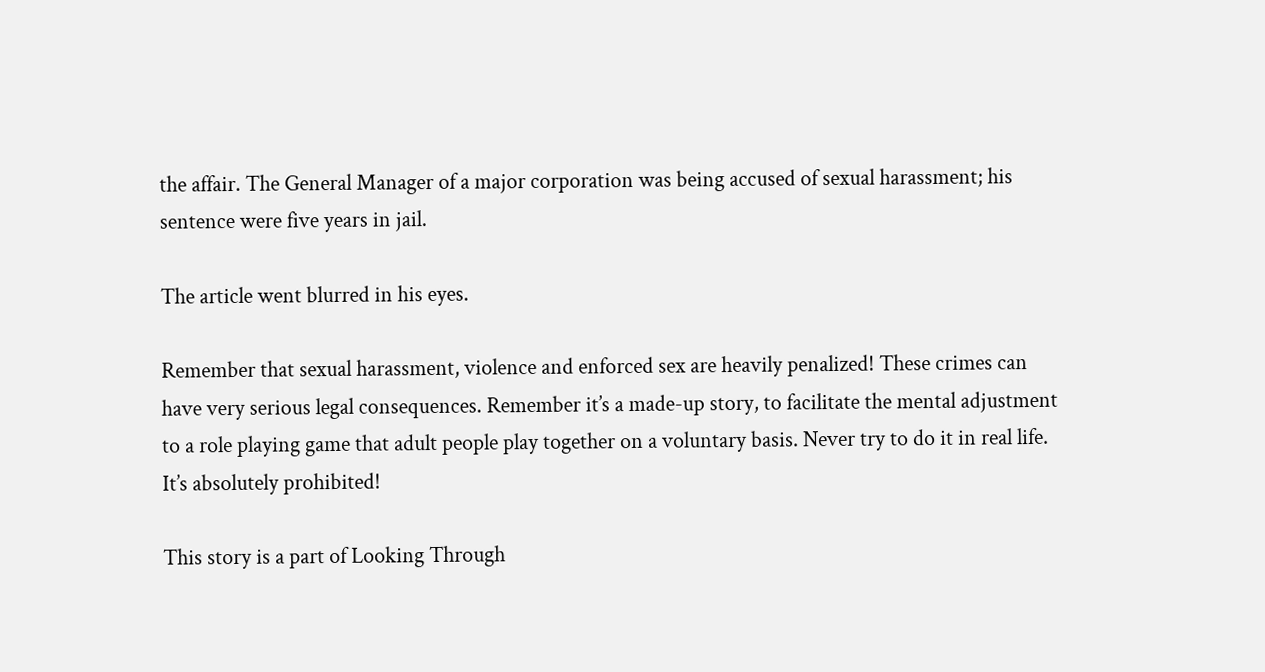the affair. The General Manager of a major corporation was being accused of sexual harassment; his sentence were five years in jail.

The article went blurred in his eyes.

Remember that sexual harassment, violence and enforced sex are heavily penalized! These crimes can have very serious legal consequences. Remember it’s a made-up story, to facilitate the mental adjustment to a role playing game that adult people play together on a voluntary basis. Never try to do it in real life. It’s absolutely prohibited!

This story is a part of Looking Through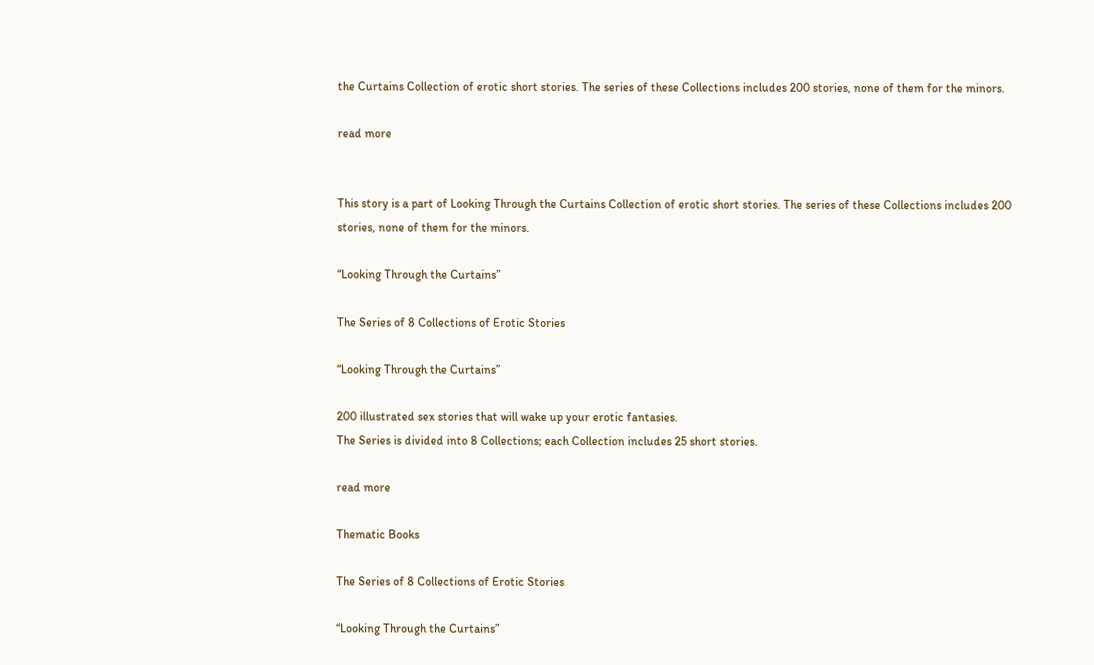the Curtains Collection of erotic short stories. The series of these Collections includes 200 stories, none of them for the minors.

read more


This story is a part of Looking Through the Curtains Collection of erotic short stories. The series of these Collections includes 200 stories, none of them for the minors.

“Looking Through the Curtains”

The Series of 8 Collections of Erotic Stories

“Looking Through the Curtains”

200 illustrated sex stories that will wake up your erotic fantasies.
The Series is divided into 8 Collections; each Collection includes 25 short stories.

read more

Thematic Books

The Series of 8 Collections of Erotic Stories

“Looking Through the Curtains”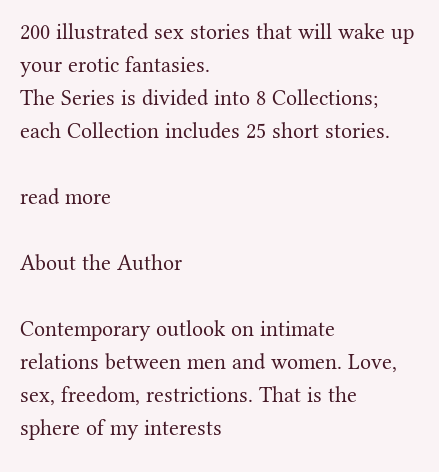200 illustrated sex stories that will wake up your erotic fantasies.
The Series is divided into 8 Collections; each Collection includes 25 short stories.

read more

About the Author

Contemporary outlook on intimate relations between men and women. Love, sex, freedom, restrictions. That is the sphere of my interests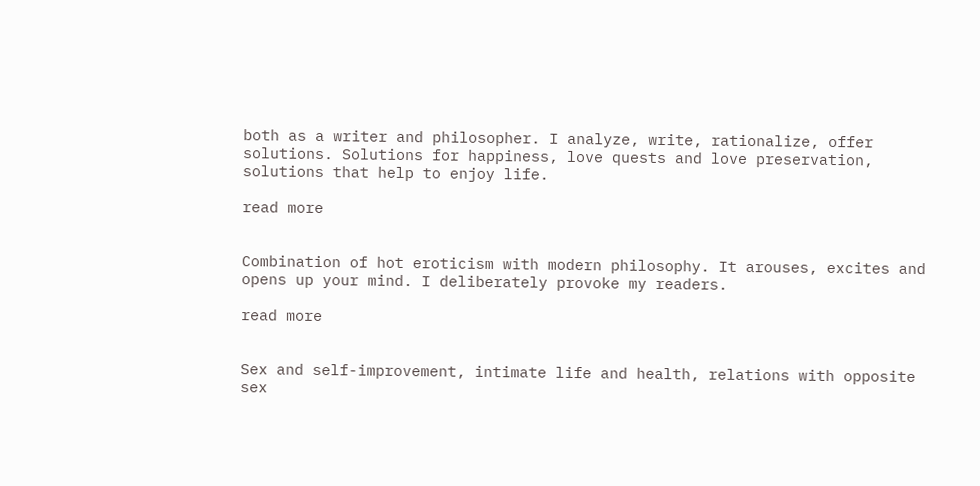both as a writer and philosopher. I analyze, write, rationalize, offer solutions. Solutions for happiness, love quests and love preservation, solutions that help to enjoy life.

read more


Combination of hot eroticism with modern philosophy. It arouses, excites and opens up your mind. I deliberately provoke my readers.

read more


Sex and self-improvement, intimate life and health, relations with opposite sex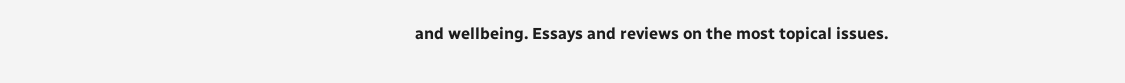and wellbeing. Essays and reviews on the most topical issues.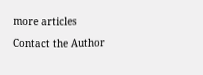more articles

Contact the Author